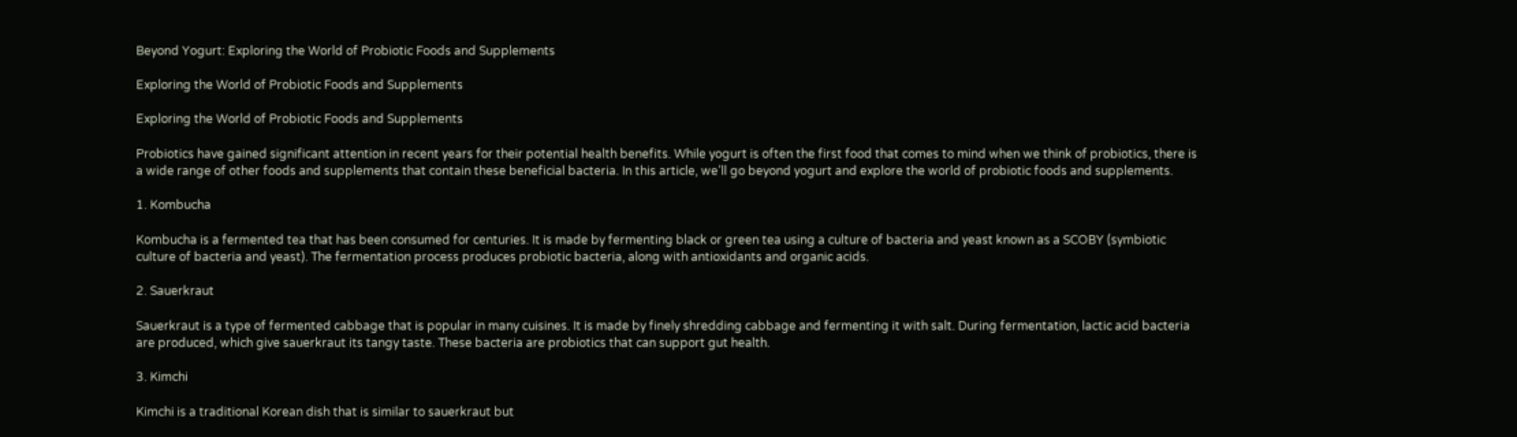Beyond Yogurt: Exploring the World of Probiotic Foods and Supplements

Exploring the World of Probiotic Foods and Supplements

Exploring the World of Probiotic Foods and Supplements

Probiotics have gained significant attention in recent years for their potential health benefits. While yogurt is often the first food that comes to mind when we think of probiotics, there is a wide range of other foods and supplements that contain these beneficial bacteria. In this article, we’ll go beyond yogurt and explore the world of probiotic foods and supplements.

1. Kombucha

Kombucha is a fermented tea that has been consumed for centuries. It is made by fermenting black or green tea using a culture of bacteria and yeast known as a SCOBY (symbiotic culture of bacteria and yeast). The fermentation process produces probiotic bacteria, along with antioxidants and organic acids.

2. Sauerkraut

Sauerkraut is a type of fermented cabbage that is popular in many cuisines. It is made by finely shredding cabbage and fermenting it with salt. During fermentation, lactic acid bacteria are produced, which give sauerkraut its tangy taste. These bacteria are probiotics that can support gut health.

3. Kimchi

Kimchi is a traditional Korean dish that is similar to sauerkraut but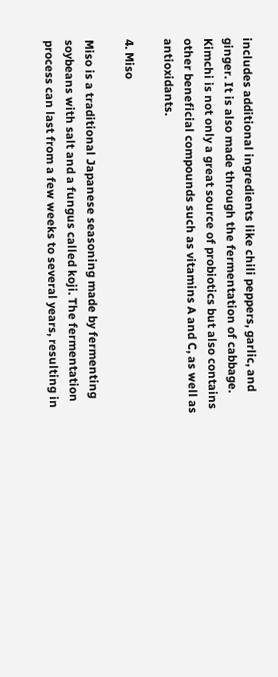includes additional ingredients like chili peppers, garlic, and ginger. It is also made through the fermentation of cabbage. Kimchi is not only a great source of probiotics but also contains other beneficial compounds such as vitamins A and C, as well as antioxidants.

4. Miso

Miso is a traditional Japanese seasoning made by fermenting soybeans with salt and a fungus called koji. The fermentation process can last from a few weeks to several years, resulting in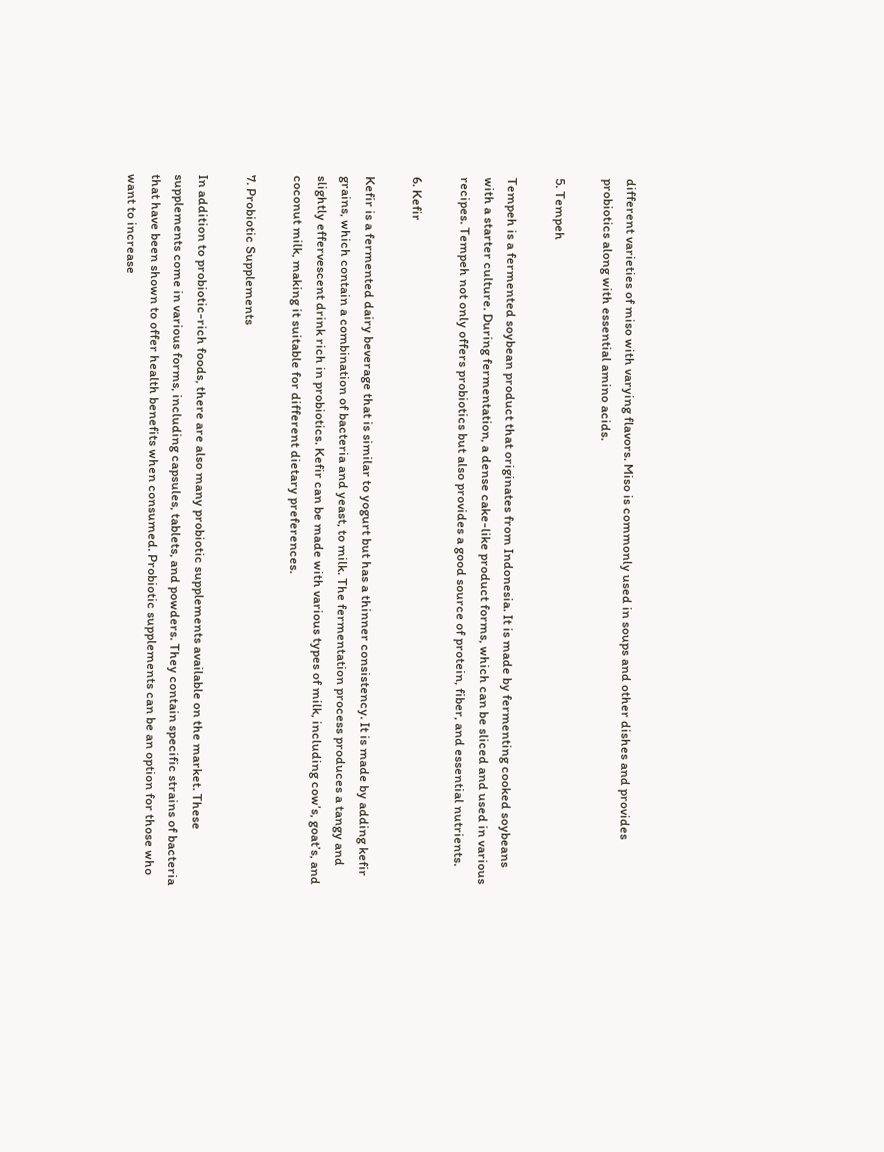different varieties of miso with varying flavors. Miso is commonly used in soups and other dishes and provides probiotics along with essential amino acids.

5. Tempeh

Tempeh is a fermented soybean product that originates from Indonesia. It is made by fermenting cooked soybeans with a starter culture. During fermentation, a dense cake-like product forms, which can be sliced and used in various recipes. Tempeh not only offers probiotics but also provides a good source of protein, fiber, and essential nutrients.

6. Kefir

Kefir is a fermented dairy beverage that is similar to yogurt but has a thinner consistency. It is made by adding kefir grains, which contain a combination of bacteria and yeast, to milk. The fermentation process produces a tangy and slightly effervescent drink rich in probiotics. Kefir can be made with various types of milk, including cow’s, goat’s, and coconut milk, making it suitable for different dietary preferences.

7. Probiotic Supplements

In addition to probiotic-rich foods, there are also many probiotic supplements available on the market. These supplements come in various forms, including capsules, tablets, and powders. They contain specific strains of bacteria that have been shown to offer health benefits when consumed. Probiotic supplements can be an option for those who want to increase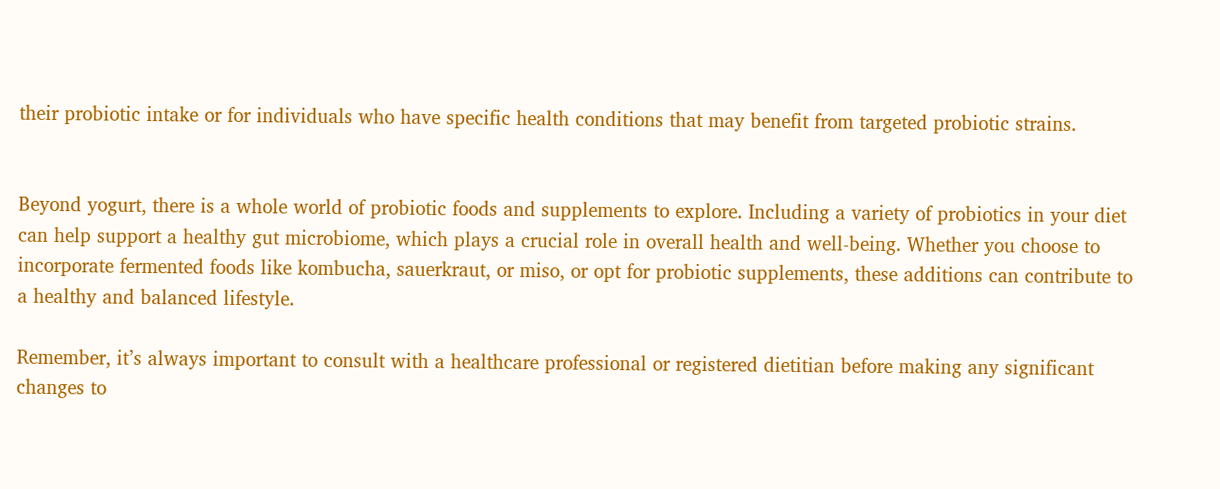their probiotic intake or for individuals who have specific health conditions that may benefit from targeted probiotic strains.


Beyond yogurt, there is a whole world of probiotic foods and supplements to explore. Including a variety of probiotics in your diet can help support a healthy gut microbiome, which plays a crucial role in overall health and well-being. Whether you choose to incorporate fermented foods like kombucha, sauerkraut, or miso, or opt for probiotic supplements, these additions can contribute to a healthy and balanced lifestyle.

Remember, it’s always important to consult with a healthcare professional or registered dietitian before making any significant changes to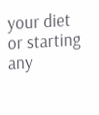your diet or starting any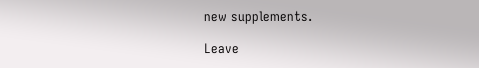new supplements.

Leave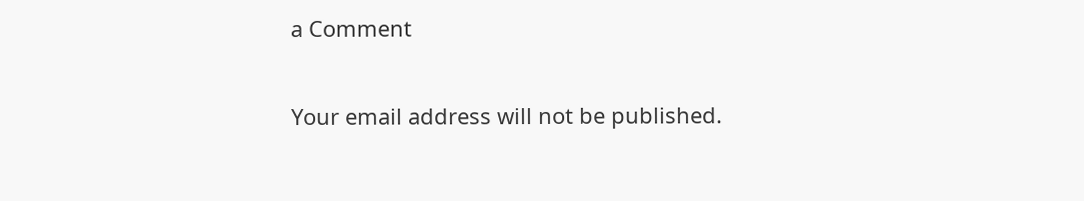a Comment

Your email address will not be published.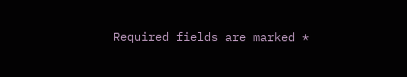Required fields are marked *